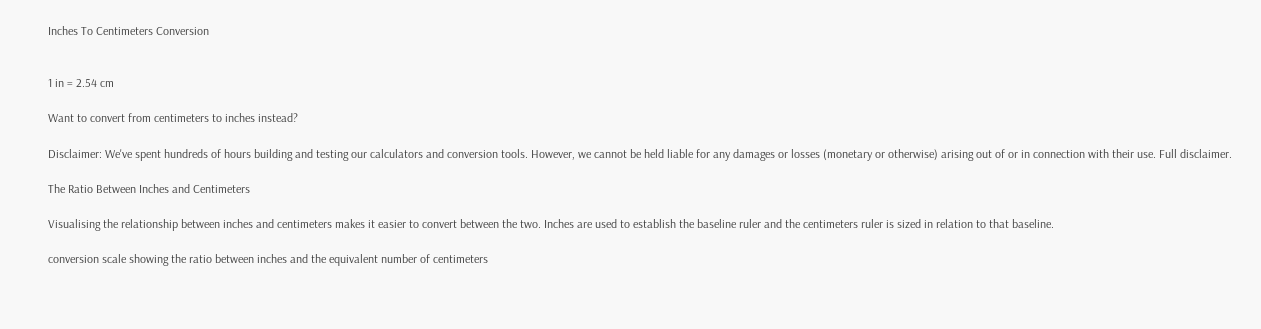Inches To Centimeters Conversion


1 in = 2.54 cm

Want to convert from centimeters to inches instead?

Disclaimer: We've spent hundreds of hours building and testing our calculators and conversion tools. However, we cannot be held liable for any damages or losses (monetary or otherwise) arising out of or in connection with their use. Full disclaimer.

The Ratio Between Inches and Centimeters

Visualising the relationship between inches and centimeters makes it easier to convert between the two. Inches are used to establish the baseline ruler and the centimeters ruler is sized in relation to that baseline.

conversion scale showing the ratio between inches and the equivalent number of centimeters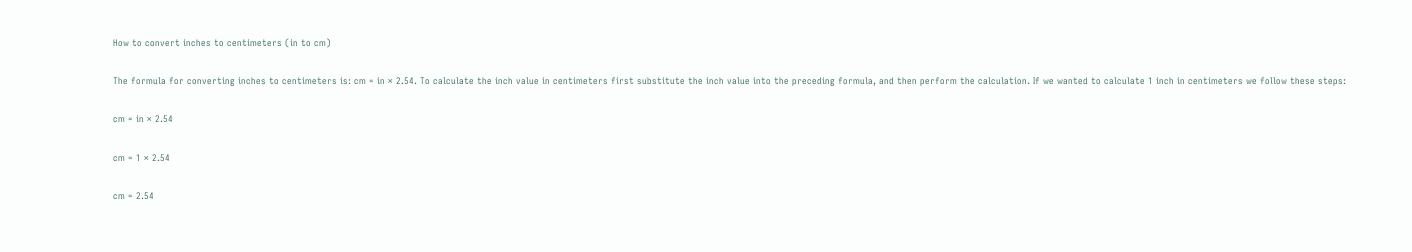How to convert inches to centimeters (in to cm)

The formula for converting inches to centimeters is: cm = in × 2.54. To calculate the inch value in centimeters first substitute the inch value into the preceding formula, and then perform the calculation. If we wanted to calculate 1 inch in centimeters we follow these steps:

cm = in × 2.54

cm = 1 × 2.54

cm = 2.54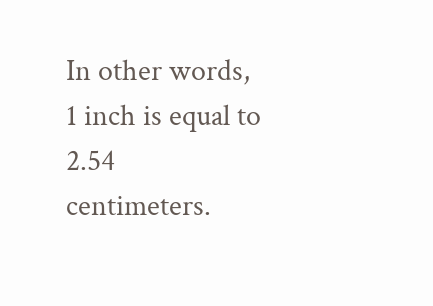In other words, 1 inch is equal to 2.54 centimeters.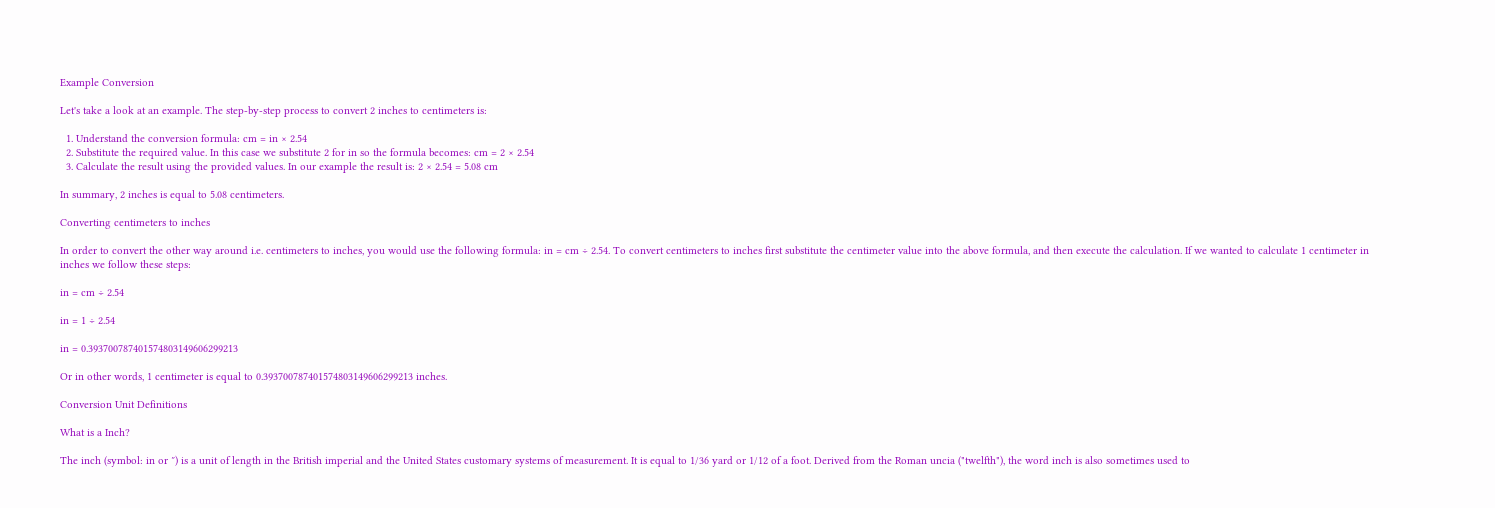Example Conversion

Let's take a look at an example. The step-by-step process to convert 2 inches to centimeters is:

  1. Understand the conversion formula: cm = in × 2.54
  2. Substitute the required value. In this case we substitute 2 for in so the formula becomes: cm = 2 × 2.54
  3. Calculate the result using the provided values. In our example the result is: 2 × 2.54 = 5.08 cm

In summary, 2 inches is equal to 5.08 centimeters.

Converting centimeters to inches

In order to convert the other way around i.e. centimeters to inches, you would use the following formula: in = cm ÷ 2.54. To convert centimeters to inches first substitute the centimeter value into the above formula, and then execute the calculation. If we wanted to calculate 1 centimeter in inches we follow these steps:

in = cm ÷ 2.54

in = 1 ÷ 2.54

in = 0.393700787401574803149606299213

Or in other words, 1 centimeter is equal to 0.393700787401574803149606299213 inches.

Conversion Unit Definitions

What is a Inch?

The inch (symbol: in or ″) is a unit of length in the British imperial and the United States customary systems of measurement. It is equal to 1/36 yard or 1/12 of a foot. Derived from the Roman uncia ("twelfth"), the word inch is also sometimes used to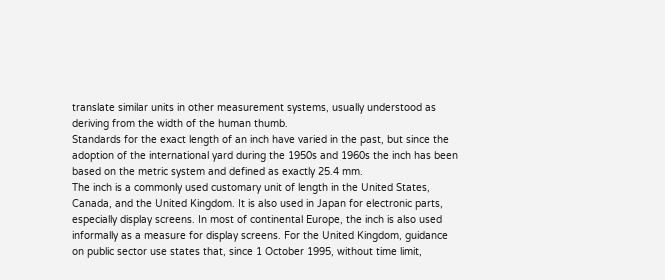translate similar units in other measurement systems, usually understood as deriving from the width of the human thumb.
Standards for the exact length of an inch have varied in the past, but since the adoption of the international yard during the 1950s and 1960s the inch has been based on the metric system and defined as exactly 25.4 mm.
The inch is a commonly used customary unit of length in the United States, Canada, and the United Kingdom. It is also used in Japan for electronic parts, especially display screens. In most of continental Europe, the inch is also used informally as a measure for display screens. For the United Kingdom, guidance on public sector use states that, since 1 October 1995, without time limit,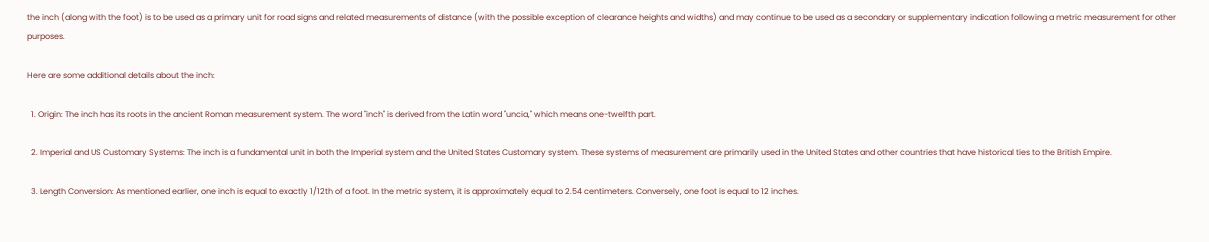the inch (along with the foot) is to be used as a primary unit for road signs and related measurements of distance (with the possible exception of clearance heights and widths) and may continue to be used as a secondary or supplementary indication following a metric measurement for other purposes.

Here are some additional details about the inch:

  1. Origin: The inch has its roots in the ancient Roman measurement system. The word "inch" is derived from the Latin word "uncia," which means one-twelfth part.

  2. Imperial and US Customary Systems: The inch is a fundamental unit in both the Imperial system and the United States Customary system. These systems of measurement are primarily used in the United States and other countries that have historical ties to the British Empire.

  3. Length Conversion: As mentioned earlier, one inch is equal to exactly 1/12th of a foot. In the metric system, it is approximately equal to 2.54 centimeters. Conversely, one foot is equal to 12 inches.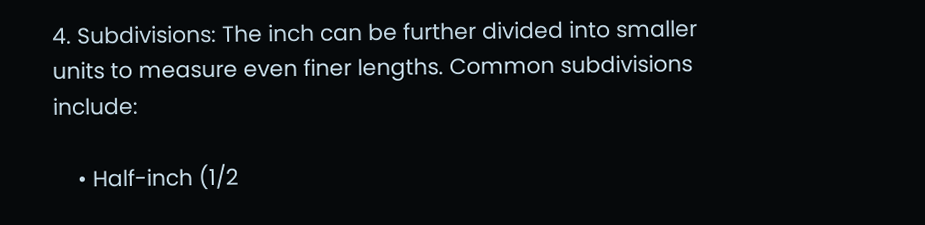4. Subdivisions: The inch can be further divided into smaller units to measure even finer lengths. Common subdivisions include:

    • Half-inch (1/2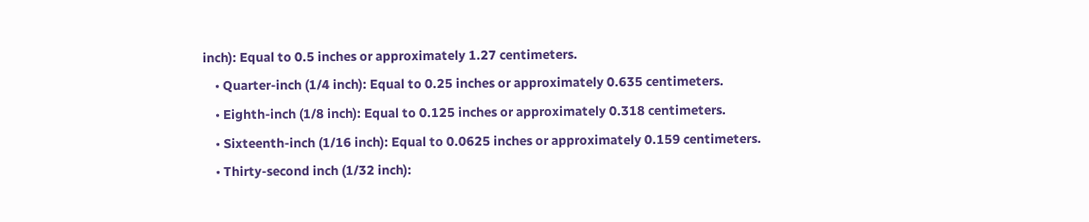inch): Equal to 0.5 inches or approximately 1.27 centimeters.
    • Quarter-inch (1/4 inch): Equal to 0.25 inches or approximately 0.635 centimeters.
    • Eighth-inch (1/8 inch): Equal to 0.125 inches or approximately 0.318 centimeters.
    • Sixteenth-inch (1/16 inch): Equal to 0.0625 inches or approximately 0.159 centimeters.
    • Thirty-second inch (1/32 inch):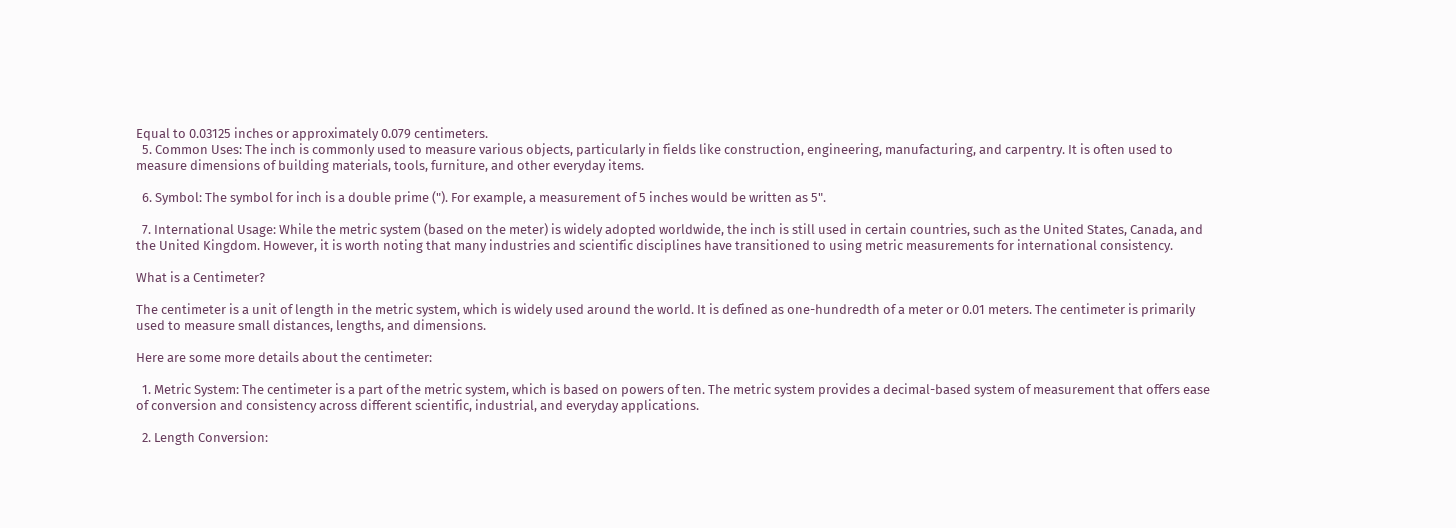Equal to 0.03125 inches or approximately 0.079 centimeters.
  5. Common Uses: The inch is commonly used to measure various objects, particularly in fields like construction, engineering, manufacturing, and carpentry. It is often used to measure dimensions of building materials, tools, furniture, and other everyday items.

  6. Symbol: The symbol for inch is a double prime ("). For example, a measurement of 5 inches would be written as 5".

  7. International Usage: While the metric system (based on the meter) is widely adopted worldwide, the inch is still used in certain countries, such as the United States, Canada, and the United Kingdom. However, it is worth noting that many industries and scientific disciplines have transitioned to using metric measurements for international consistency.

What is a Centimeter?

The centimeter is a unit of length in the metric system, which is widely used around the world. It is defined as one-hundredth of a meter or 0.01 meters. The centimeter is primarily used to measure small distances, lengths, and dimensions.

Here are some more details about the centimeter:

  1. Metric System: The centimeter is a part of the metric system, which is based on powers of ten. The metric system provides a decimal-based system of measurement that offers ease of conversion and consistency across different scientific, industrial, and everyday applications.

  2. Length Conversion: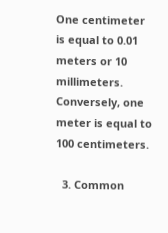One centimeter is equal to 0.01 meters or 10 millimeters. Conversely, one meter is equal to 100 centimeters.

  3. Common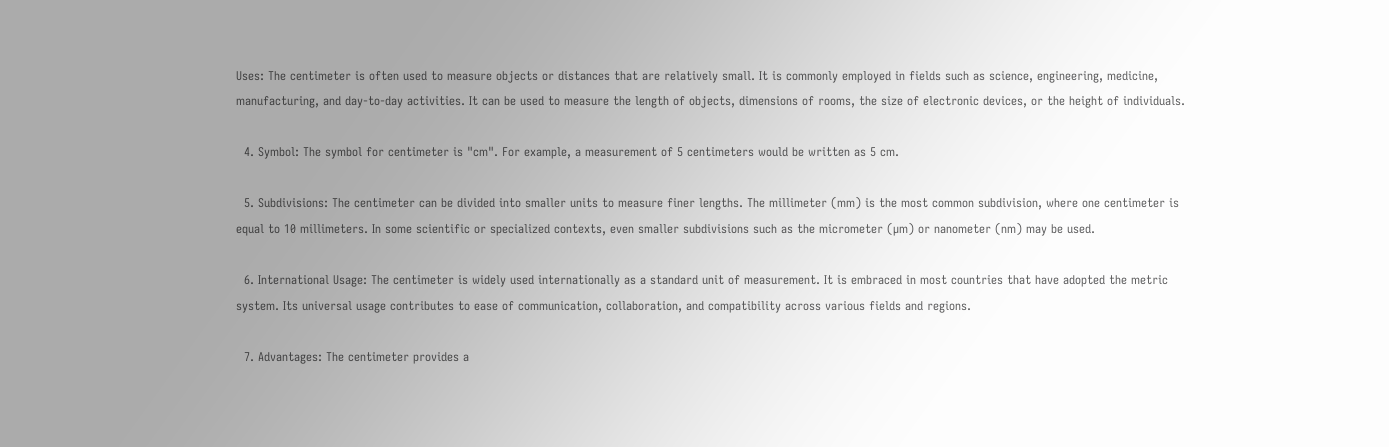Uses: The centimeter is often used to measure objects or distances that are relatively small. It is commonly employed in fields such as science, engineering, medicine, manufacturing, and day-to-day activities. It can be used to measure the length of objects, dimensions of rooms, the size of electronic devices, or the height of individuals.

  4. Symbol: The symbol for centimeter is "cm". For example, a measurement of 5 centimeters would be written as 5 cm.

  5. Subdivisions: The centimeter can be divided into smaller units to measure finer lengths. The millimeter (mm) is the most common subdivision, where one centimeter is equal to 10 millimeters. In some scientific or specialized contexts, even smaller subdivisions such as the micrometer (µm) or nanometer (nm) may be used.

  6. International Usage: The centimeter is widely used internationally as a standard unit of measurement. It is embraced in most countries that have adopted the metric system. Its universal usage contributes to ease of communication, collaboration, and compatibility across various fields and regions.

  7. Advantages: The centimeter provides a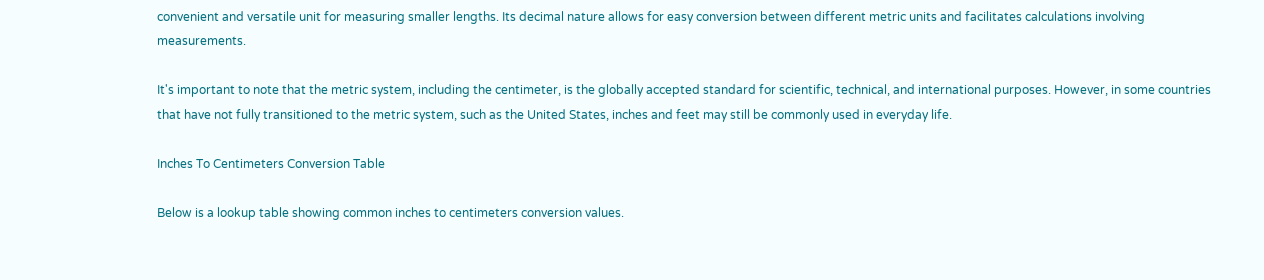convenient and versatile unit for measuring smaller lengths. Its decimal nature allows for easy conversion between different metric units and facilitates calculations involving measurements.

It's important to note that the metric system, including the centimeter, is the globally accepted standard for scientific, technical, and international purposes. However, in some countries that have not fully transitioned to the metric system, such as the United States, inches and feet may still be commonly used in everyday life.

Inches To Centimeters Conversion Table

Below is a lookup table showing common inches to centimeters conversion values.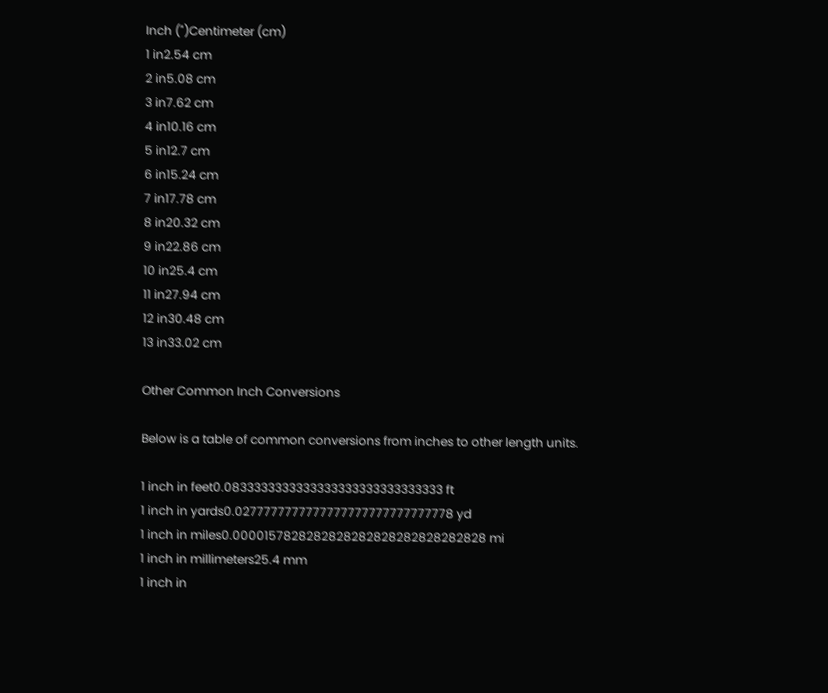Inch (")Centimeter (cm)
1 in2.54 cm
2 in5.08 cm
3 in7.62 cm
4 in10.16 cm
5 in12.7 cm
6 in15.24 cm
7 in17.78 cm
8 in20.32 cm
9 in22.86 cm
10 in25.4 cm
11 in27.94 cm
12 in30.48 cm
13 in33.02 cm

Other Common Inch Conversions

Below is a table of common conversions from inches to other length units.

1 inch in feet0.0833333333333333333333333333333 ft
1 inch in yards0.0277777777777777777777777777778 yd
1 inch in miles0.0000157828282828282828282828282828 mi
1 inch in millimeters25.4 mm
1 inch in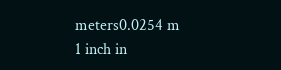meters0.0254 m
1 inch in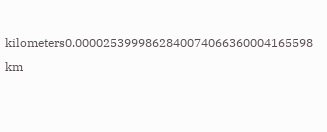kilometers0.0000253999862840074066360004165598 km